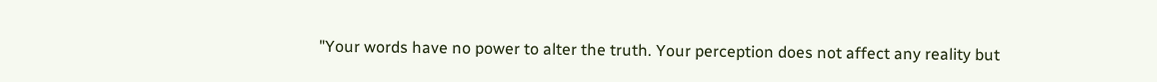"Your words have no power to alter the truth. Your perception does not affect any reality but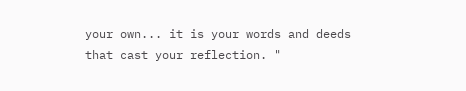your own... it is your words and deeds that cast your reflection. "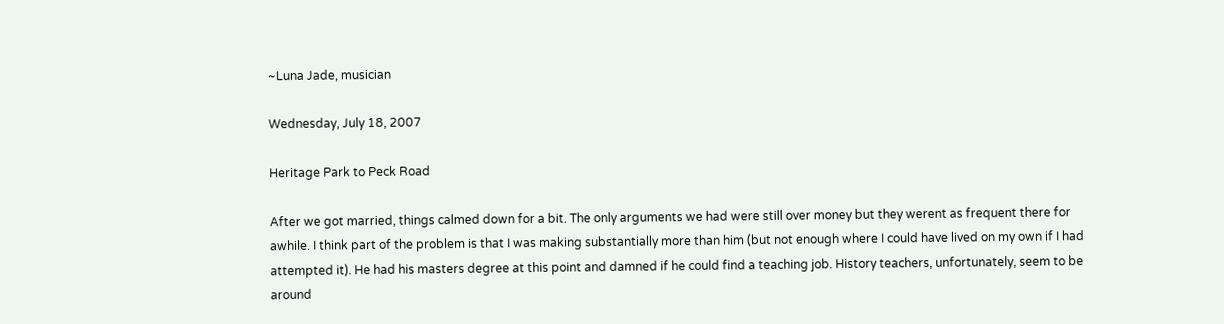~Luna Jade, musician

Wednesday, July 18, 2007

Heritage Park to Peck Road

After we got married, things calmed down for a bit. The only arguments we had were still over money but they werent as frequent there for awhile. I think part of the problem is that I was making substantially more than him (but not enough where I could have lived on my own if I had attempted it). He had his masters degree at this point and damned if he could find a teaching job. History teachers, unfortunately, seem to be around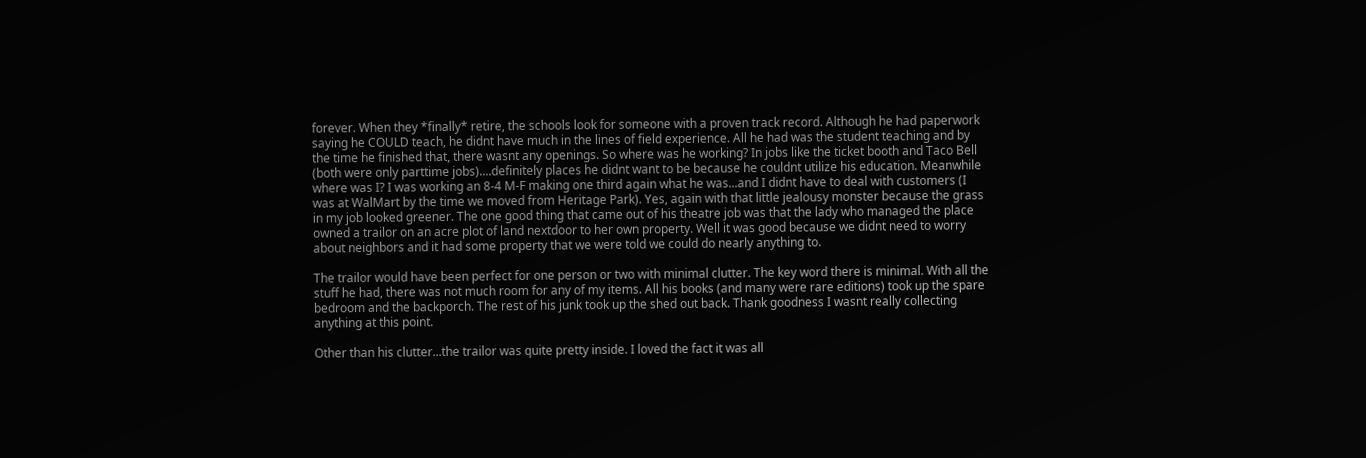forever. When they *finally* retire, the schools look for someone with a proven track record. Although he had paperwork saying he COULD teach, he didnt have much in the lines of field experience. All he had was the student teaching and by the time he finished that, there wasnt any openings. So where was he working? In jobs like the ticket booth and Taco Bell (both were only parttime jobs)....definitely places he didnt want to be because he couldnt utilize his education. Meanwhile where was I? I was working an 8-4 M-F making one third again what he was...and I didnt have to deal with customers (I was at WalMart by the time we moved from Heritage Park). Yes, again with that little jealousy monster because the grass in my job looked greener. The one good thing that came out of his theatre job was that the lady who managed the place owned a trailor on an acre plot of land nextdoor to her own property. Well it was good because we didnt need to worry about neighbors and it had some property that we were told we could do nearly anything to.

The trailor would have been perfect for one person or two with minimal clutter. The key word there is minimal. With all the stuff he had, there was not much room for any of my items. All his books (and many were rare editions) took up the spare bedroom and the backporch. The rest of his junk took up the shed out back. Thank goodness I wasnt really collecting anything at this point.

Other than his clutter...the trailor was quite pretty inside. I loved the fact it was all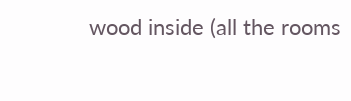wood inside (all the rooms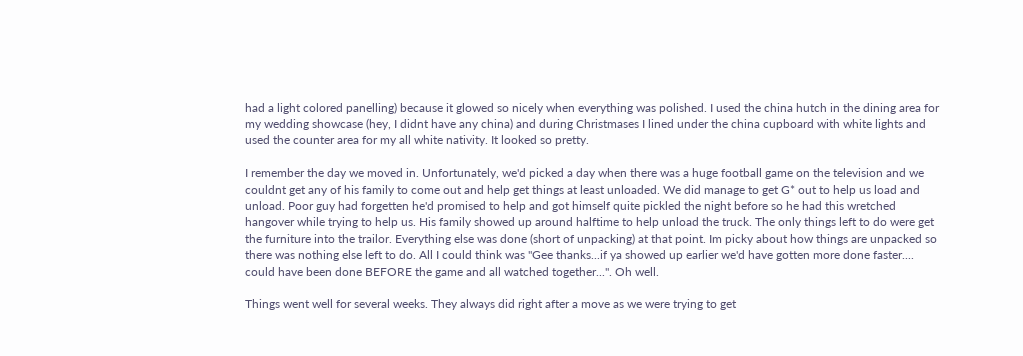had a light colored panelling) because it glowed so nicely when everything was polished. I used the china hutch in the dining area for my wedding showcase (hey, I didnt have any china) and during Christmases I lined under the china cupboard with white lights and used the counter area for my all white nativity. It looked so pretty.

I remember the day we moved in. Unfortunately, we'd picked a day when there was a huge football game on the television and we couldnt get any of his family to come out and help get things at least unloaded. We did manage to get G* out to help us load and unload. Poor guy had forgetten he'd promised to help and got himself quite pickled the night before so he had this wretched hangover while trying to help us. His family showed up around halftime to help unload the truck. The only things left to do were get the furniture into the trailor. Everything else was done (short of unpacking) at that point. Im picky about how things are unpacked so there was nothing else left to do. All I could think was "Gee thanks...if ya showed up earlier we'd have gotten more done faster.... could have been done BEFORE the game and all watched together...". Oh well.

Things went well for several weeks. They always did right after a move as we were trying to get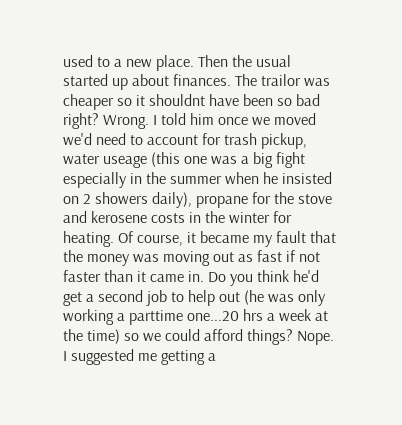used to a new place. Then the usual started up about finances. The trailor was cheaper so it shouldnt have been so bad right? Wrong. I told him once we moved we'd need to account for trash pickup, water useage (this one was a big fight especially in the summer when he insisted on 2 showers daily), propane for the stove and kerosene costs in the winter for heating. Of course, it became my fault that the money was moving out as fast if not faster than it came in. Do you think he'd get a second job to help out (he was only working a parttime one...20 hrs a week at the time) so we could afford things? Nope. I suggested me getting a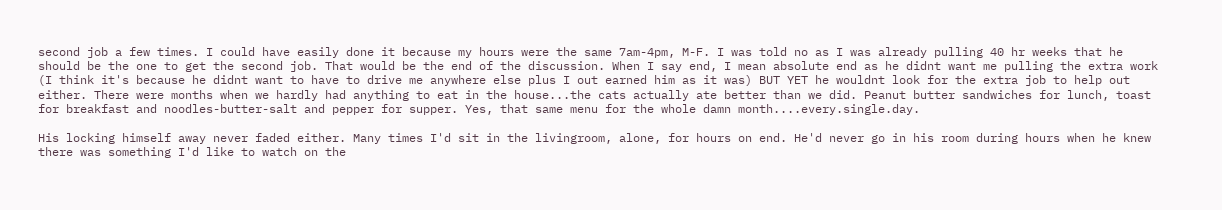second job a few times. I could have easily done it because my hours were the same 7am-4pm, M-F. I was told no as I was already pulling 40 hr weeks that he should be the one to get the second job. That would be the end of the discussion. When I say end, I mean absolute end as he didnt want me pulling the extra work (I think it's because he didnt want to have to drive me anywhere else plus I out earned him as it was) BUT YET he wouldnt look for the extra job to help out either. There were months when we hardly had anything to eat in the house...the cats actually ate better than we did. Peanut butter sandwiches for lunch, toast for breakfast and noodles-butter-salt and pepper for supper. Yes, that same menu for the whole damn month....every.single.day.

His locking himself away never faded either. Many times I'd sit in the livingroom, alone, for hours on end. He'd never go in his room during hours when he knew there was something I'd like to watch on the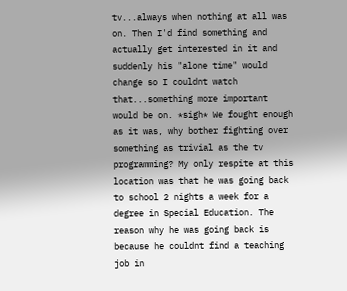tv...always when nothing at all was on. Then I'd find something and actually get interested in it and suddenly his "alone time" would change so I couldnt watch that...something more important would be on. *sigh* We fought enough as it was, why bother fighting over something as trivial as the tv programming? My only respite at this location was that he was going back to school 2 nights a week for a degree in Special Education. The reason why he was going back is because he couldnt find a teaching job in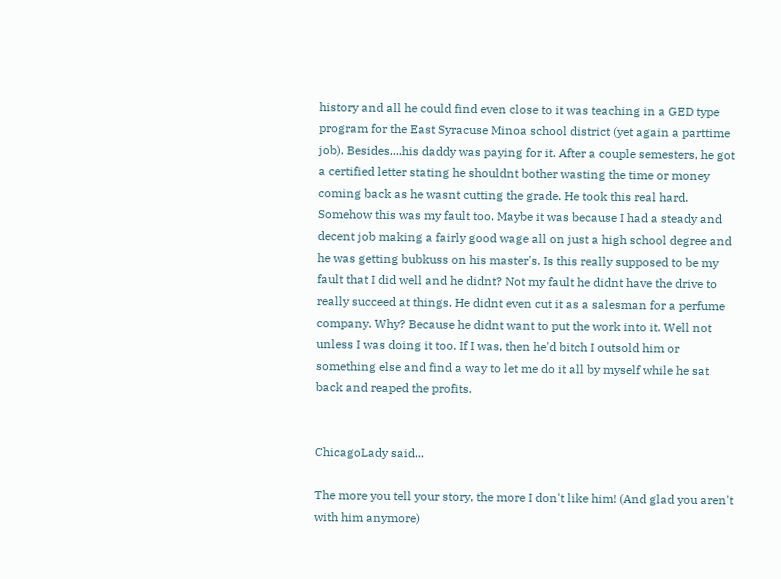history and all he could find even close to it was teaching in a GED type program for the East Syracuse Minoa school district (yet again a parttime job). Besides....his daddy was paying for it. After a couple semesters, he got a certified letter stating he shouldnt bother wasting the time or money coming back as he wasnt cutting the grade. He took this real hard. Somehow this was my fault too. Maybe it was because I had a steady and decent job making a fairly good wage all on just a high school degree and he was getting bubkuss on his master's. Is this really supposed to be my fault that I did well and he didnt? Not my fault he didnt have the drive to really succeed at things. He didnt even cut it as a salesman for a perfume company. Why? Because he didnt want to put the work into it. Well not unless I was doing it too. If I was, then he'd bitch I outsold him or something else and find a way to let me do it all by myself while he sat back and reaped the profits.


ChicagoLady said...

The more you tell your story, the more I don't like him! (And glad you aren't with him anymore)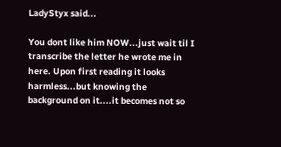LadyStyx said...

You dont like him NOW...just wait til I transcribe the letter he wrote me in here. Upon first reading it looks harmless...but knowing the background on it....it becomes not so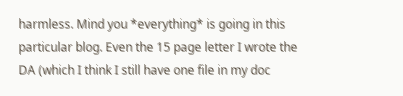harmless. Mind you *everything* is going in this particular blog. Even the 15 page letter I wrote the DA (which I think I still have one file in my doc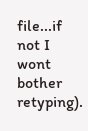file...if not I wont bother retyping).